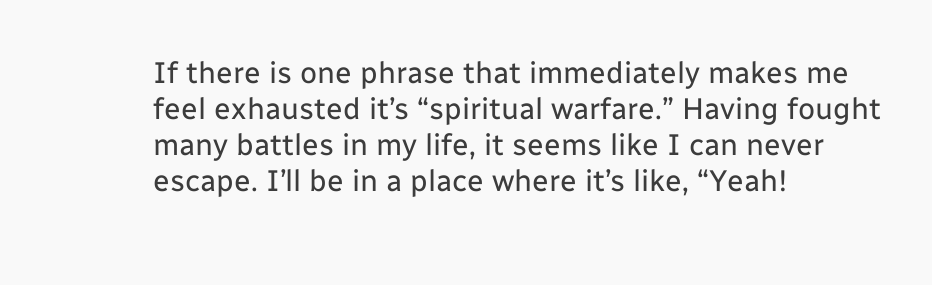If there is one phrase that immediately makes me feel exhausted it’s “spiritual warfare.” Having fought many battles in my life, it seems like I can never escape. I’ll be in a place where it’s like, “Yeah!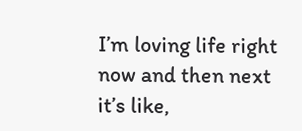I’m loving life right now and then next it’s like,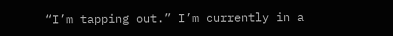“I’m tapping out.” I’m currently in a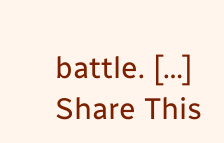battle. […]
Share This